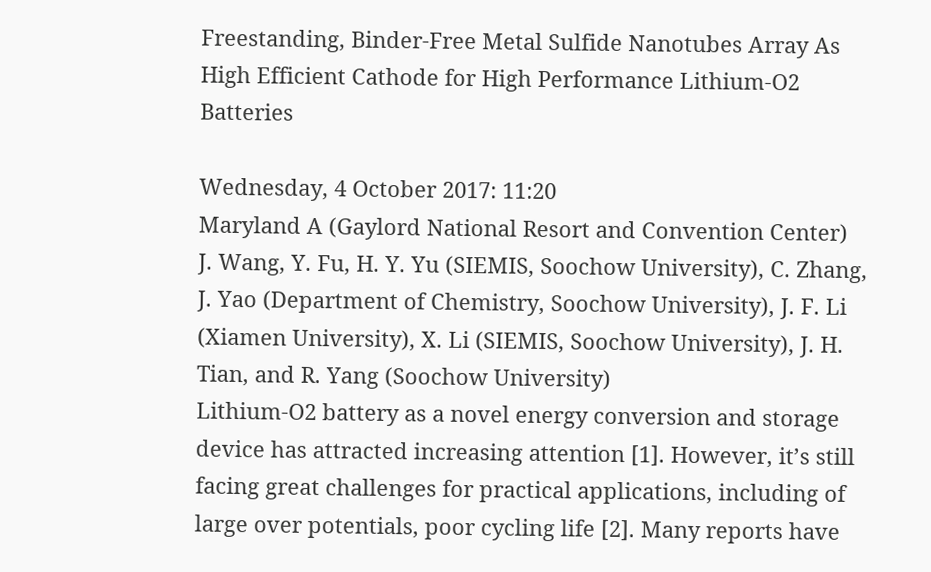Freestanding, Binder-Free Metal Sulfide Nanotubes Array As High Efficient Cathode for High Performance Lithium-O2 Batteries

Wednesday, 4 October 2017: 11:20
Maryland A (Gaylord National Resort and Convention Center)
J. Wang, Y. Fu, H. Y. Yu (SIEMIS, Soochow University), C. Zhang, J. Yao (Department of Chemistry, Soochow University), J. F. Li (Xiamen University), X. Li (SIEMIS, Soochow University), J. H. Tian, and R. Yang (Soochow University)
Lithium-O2 battery as a novel energy conversion and storage device has attracted increasing attention [1]. However, it’s still facing great challenges for practical applications, including of large over potentials, poor cycling life [2]. Many reports have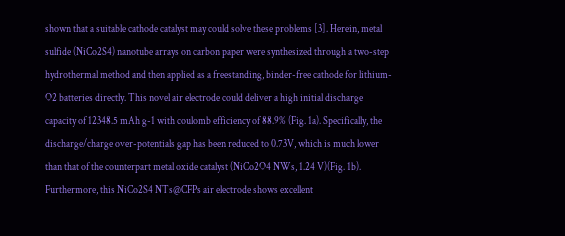shown that a suitable cathode catalyst may could solve these problems [3]. Herein, metal sulfide (NiCo2S4) nanotube arrays on carbon paper were synthesized through a two-step hydrothermal method and then applied as a freestanding, binder-free cathode for lithium-O2 batteries directly. This novel air electrode could deliver a high initial discharge capacity of 12348.5 mAh g-1 with coulomb efficiency of 88.9% (Fig. 1a). Specifically, the discharge/charge over-potentials gap has been reduced to 0.73V, which is much lower than that of the counterpart metal oxide catalyst (NiCo2O4 NWs, 1.24 V)(Fig. 1b). Furthermore, this NiCo2S4 NTs@CFPs air electrode shows excellent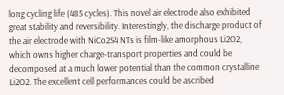long cycling life (485 cycles). This novel air electrode also exhibited great stability and reversibility. Interestingly, the discharge product of the air electrode with NiCo2S4 NTs is film-like amorphous Li2O2, which owns higher charge-transport properties and could be decomposed at a much lower potential than the common crystalline Li2O2. The excellent cell performances could be ascribed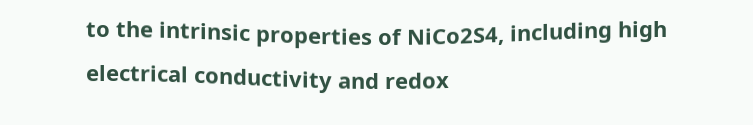to the intrinsic properties of NiCo2S4, including high electrical conductivity and redox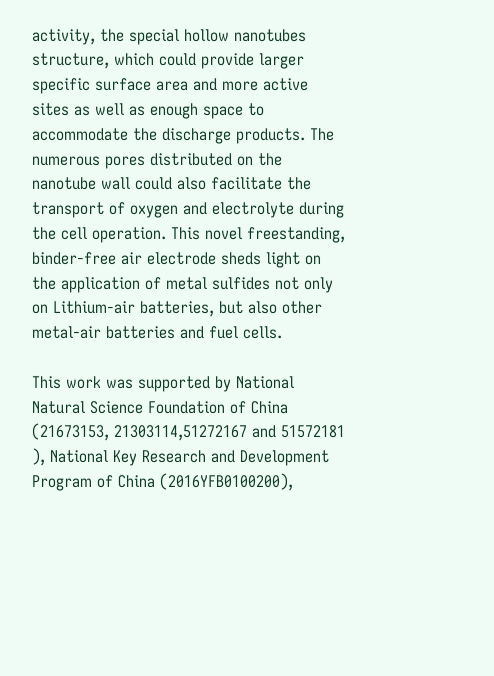activity, the special hollow nanotubes structure, which could provide larger specific surface area and more active sites as well as enough space to accommodate the discharge products. The numerous pores distributed on the nanotube wall could also facilitate the transport of oxygen and electrolyte during the cell operation. This novel freestanding, binder-free air electrode sheds light on the application of metal sulfides not only on Lithium-air batteries, but also other metal-air batteries and fuel cells.

This work was supported by National Natural Science Foundation of China (21673153, 21303114,51272167 and 51572181 ), National Key Research and Development Program of China (2016YFB0100200),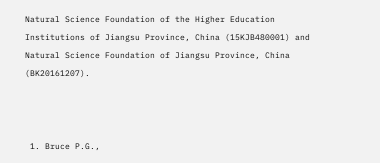Natural Science Foundation of the Higher Education Institutions of Jiangsu Province, China (15KJB480001) and Natural Science Foundation of Jiangsu Province, China (BK20161207).



 1. Bruce P.G.,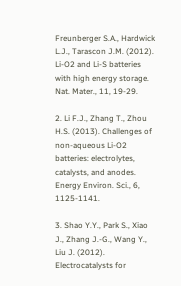Freunberger S.A., Hardwick L.J., Tarascon J.M. (2012). Li-O2 and Li-S batteries with high energy storage. Nat. Mater., 11, 19-29.

2. Li F.J., Zhang T., Zhou H.S. (2013). Challenges of non-aqueous Li-O2 batteries: electrolytes, catalysts, and anodes. Energy Environ. Sci., 6, 1125-1141.

3. Shao Y.Y., Park S., Xiao J., Zhang J.-G., Wang Y., Liu J. (2012). Electrocatalysts for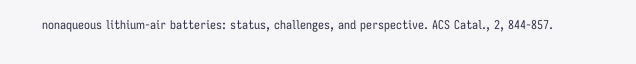nonaqueous lithium-air batteries: status, challenges, and perspective. ACS Catal., 2, 844-857.